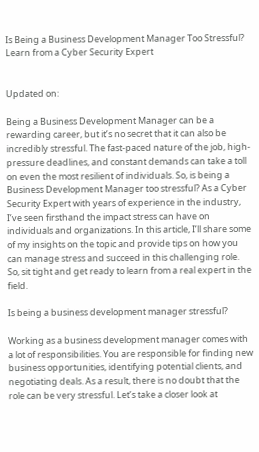Is Being a Business Development Manager Too Stressful? Learn from a Cyber Security Expert


Updated on:

Being a Business Development Manager can be a rewarding career, but it’s no secret that it can also be incredibly stressful. The fast-paced nature of the job, high-pressure deadlines, and constant demands can take a toll on even the most resilient of individuals. So, is being a Business Development Manager too stressful? As a Cyber Security Expert with years of experience in the industry, I’ve seen firsthand the impact stress can have on individuals and organizations. In this article, I’ll share some of my insights on the topic and provide tips on how you can manage stress and succeed in this challenging role. So, sit tight and get ready to learn from a real expert in the field.

Is being a business development manager stressful?

Working as a business development manager comes with a lot of responsibilities. You are responsible for finding new business opportunities, identifying potential clients, and negotiating deals. As a result, there is no doubt that the role can be very stressful. Let’s take a closer look at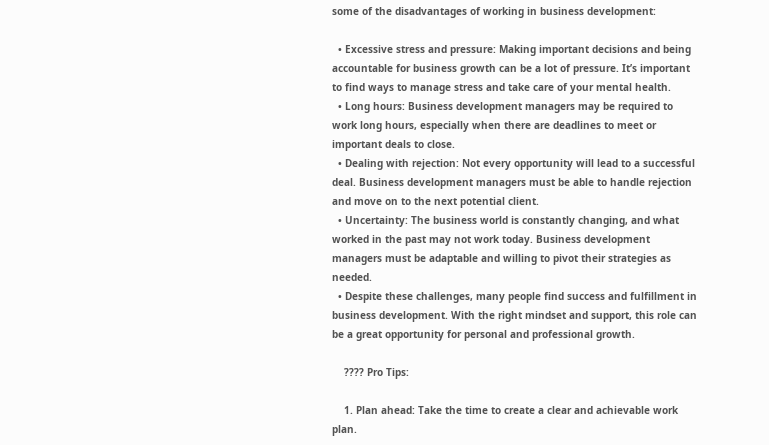some of the disadvantages of working in business development:

  • Excessive stress and pressure: Making important decisions and being accountable for business growth can be a lot of pressure. It’s important to find ways to manage stress and take care of your mental health.
  • Long hours: Business development managers may be required to work long hours, especially when there are deadlines to meet or important deals to close.
  • Dealing with rejection: Not every opportunity will lead to a successful deal. Business development managers must be able to handle rejection and move on to the next potential client.
  • Uncertainty: The business world is constantly changing, and what worked in the past may not work today. Business development managers must be adaptable and willing to pivot their strategies as needed.
  • Despite these challenges, many people find success and fulfillment in business development. With the right mindset and support, this role can be a great opportunity for personal and professional growth.

    ???? Pro Tips:

    1. Plan ahead: Take the time to create a clear and achievable work plan.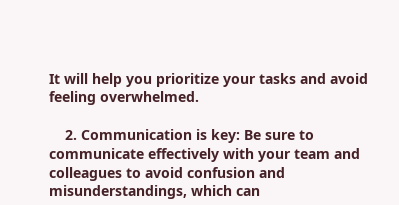It will help you prioritize your tasks and avoid feeling overwhelmed.

    2. Communication is key: Be sure to communicate effectively with your team and colleagues to avoid confusion and misunderstandings, which can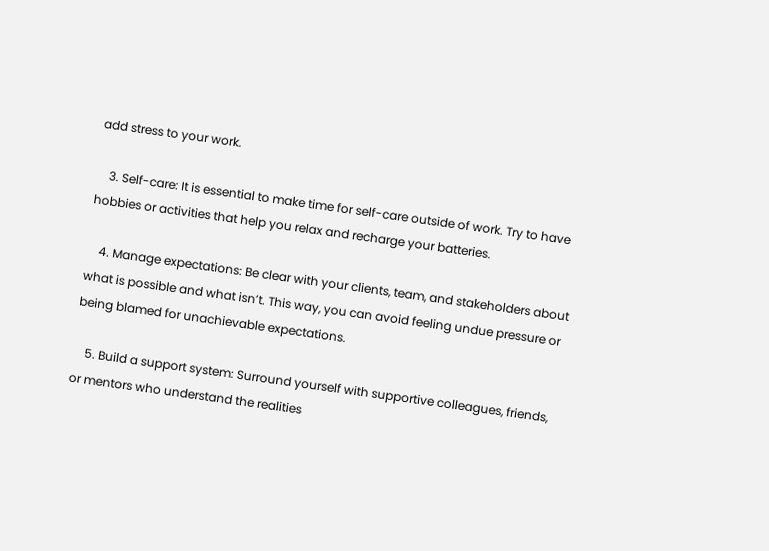add stress to your work.

    3. Self-care: It is essential to make time for self-care outside of work. Try to have hobbies or activities that help you relax and recharge your batteries.

    4. Manage expectations: Be clear with your clients, team, and stakeholders about what is possible and what isn’t. This way, you can avoid feeling undue pressure or being blamed for unachievable expectations.

    5. Build a support system: Surround yourself with supportive colleagues, friends, or mentors who understand the realities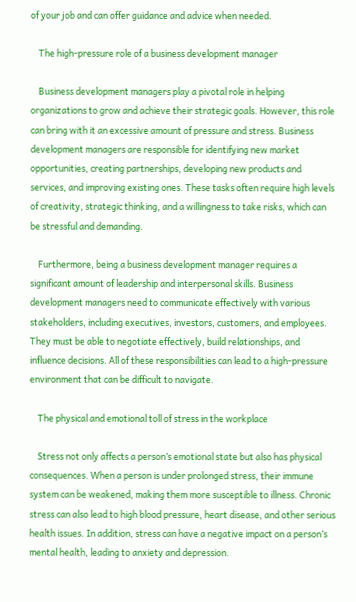of your job and can offer guidance and advice when needed.

    The high-pressure role of a business development manager

    Business development managers play a pivotal role in helping organizations to grow and achieve their strategic goals. However, this role can bring with it an excessive amount of pressure and stress. Business development managers are responsible for identifying new market opportunities, creating partnerships, developing new products and services, and improving existing ones. These tasks often require high levels of creativity, strategic thinking, and a willingness to take risks, which can be stressful and demanding.

    Furthermore, being a business development manager requires a significant amount of leadership and interpersonal skills. Business development managers need to communicate effectively with various stakeholders, including executives, investors, customers, and employees. They must be able to negotiate effectively, build relationships, and influence decisions. All of these responsibilities can lead to a high-pressure environment that can be difficult to navigate.

    The physical and emotional toll of stress in the workplace

    Stress not only affects a person’s emotional state but also has physical consequences. When a person is under prolonged stress, their immune system can be weakened, making them more susceptible to illness. Chronic stress can also lead to high blood pressure, heart disease, and other serious health issues. In addition, stress can have a negative impact on a person’s mental health, leading to anxiety and depression.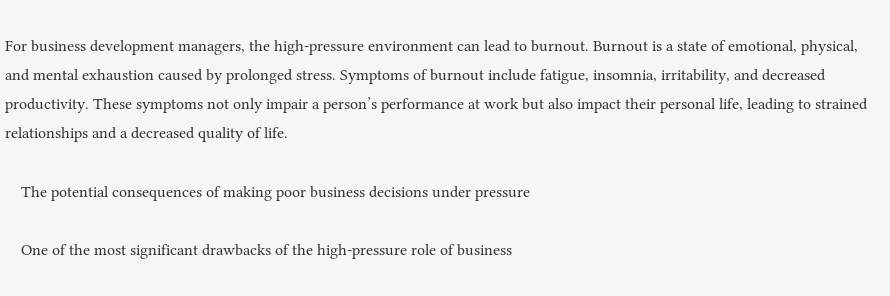For business development managers, the high-pressure environment can lead to burnout. Burnout is a state of emotional, physical, and mental exhaustion caused by prolonged stress. Symptoms of burnout include fatigue, insomnia, irritability, and decreased productivity. These symptoms not only impair a person’s performance at work but also impact their personal life, leading to strained relationships and a decreased quality of life.

    The potential consequences of making poor business decisions under pressure

    One of the most significant drawbacks of the high-pressure role of business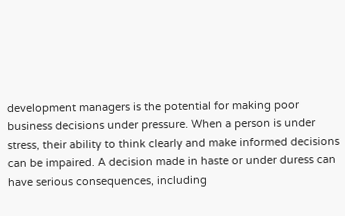development managers is the potential for making poor business decisions under pressure. When a person is under stress, their ability to think clearly and make informed decisions can be impaired. A decision made in haste or under duress can have serious consequences, including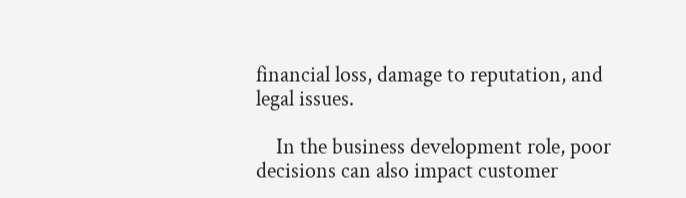financial loss, damage to reputation, and legal issues.

    In the business development role, poor decisions can also impact customer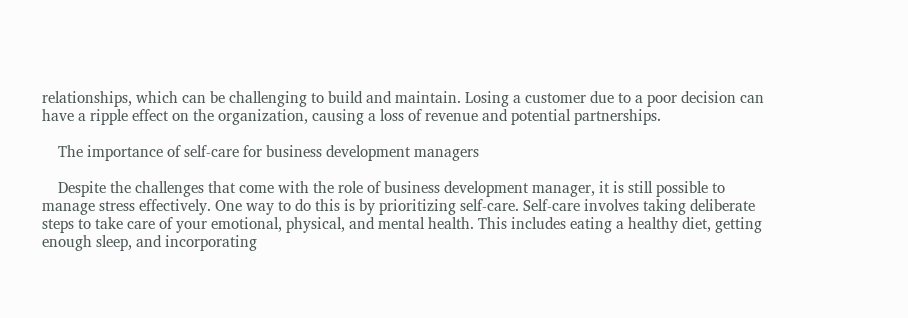relationships, which can be challenging to build and maintain. Losing a customer due to a poor decision can have a ripple effect on the organization, causing a loss of revenue and potential partnerships.

    The importance of self-care for business development managers

    Despite the challenges that come with the role of business development manager, it is still possible to manage stress effectively. One way to do this is by prioritizing self-care. Self-care involves taking deliberate steps to take care of your emotional, physical, and mental health. This includes eating a healthy diet, getting enough sleep, and incorporating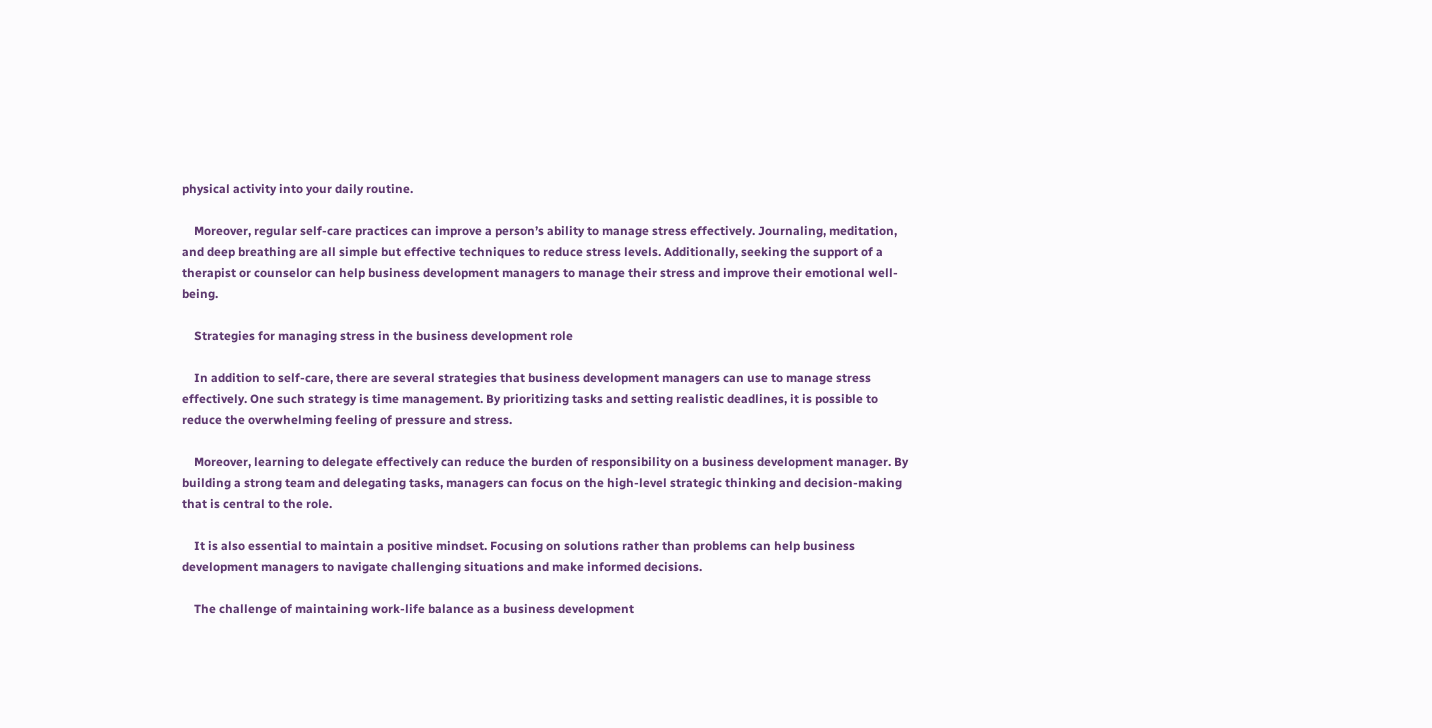physical activity into your daily routine.

    Moreover, regular self-care practices can improve a person’s ability to manage stress effectively. Journaling, meditation, and deep breathing are all simple but effective techniques to reduce stress levels. Additionally, seeking the support of a therapist or counselor can help business development managers to manage their stress and improve their emotional well-being.

    Strategies for managing stress in the business development role

    In addition to self-care, there are several strategies that business development managers can use to manage stress effectively. One such strategy is time management. By prioritizing tasks and setting realistic deadlines, it is possible to reduce the overwhelming feeling of pressure and stress.

    Moreover, learning to delegate effectively can reduce the burden of responsibility on a business development manager. By building a strong team and delegating tasks, managers can focus on the high-level strategic thinking and decision-making that is central to the role.

    It is also essential to maintain a positive mindset. Focusing on solutions rather than problems can help business development managers to navigate challenging situations and make informed decisions.

    The challenge of maintaining work-life balance as a business development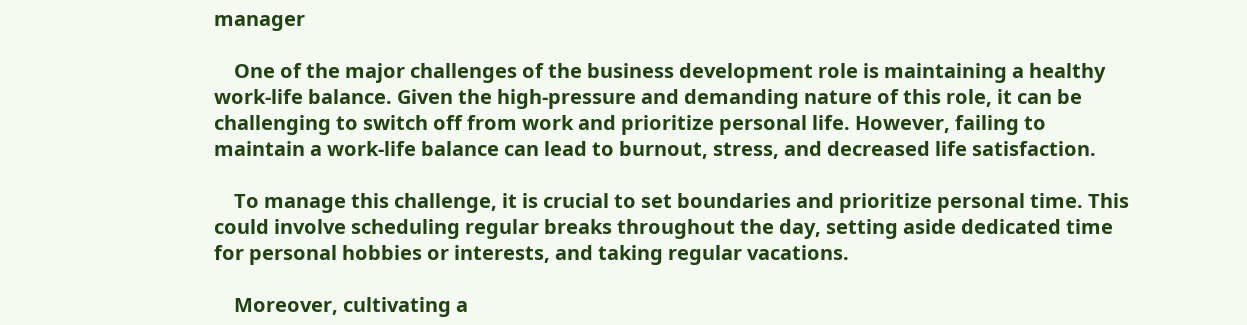manager

    One of the major challenges of the business development role is maintaining a healthy work-life balance. Given the high-pressure and demanding nature of this role, it can be challenging to switch off from work and prioritize personal life. However, failing to maintain a work-life balance can lead to burnout, stress, and decreased life satisfaction.

    To manage this challenge, it is crucial to set boundaries and prioritize personal time. This could involve scheduling regular breaks throughout the day, setting aside dedicated time for personal hobbies or interests, and taking regular vacations.

    Moreover, cultivating a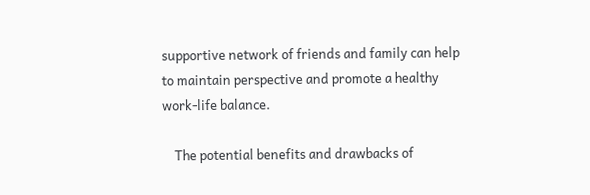supportive network of friends and family can help to maintain perspective and promote a healthy work-life balance.

    The potential benefits and drawbacks of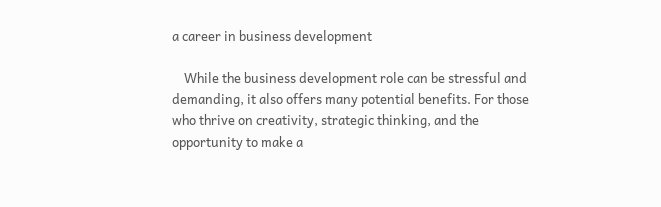a career in business development

    While the business development role can be stressful and demanding, it also offers many potential benefits. For those who thrive on creativity, strategic thinking, and the opportunity to make a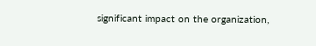significant impact on the organization,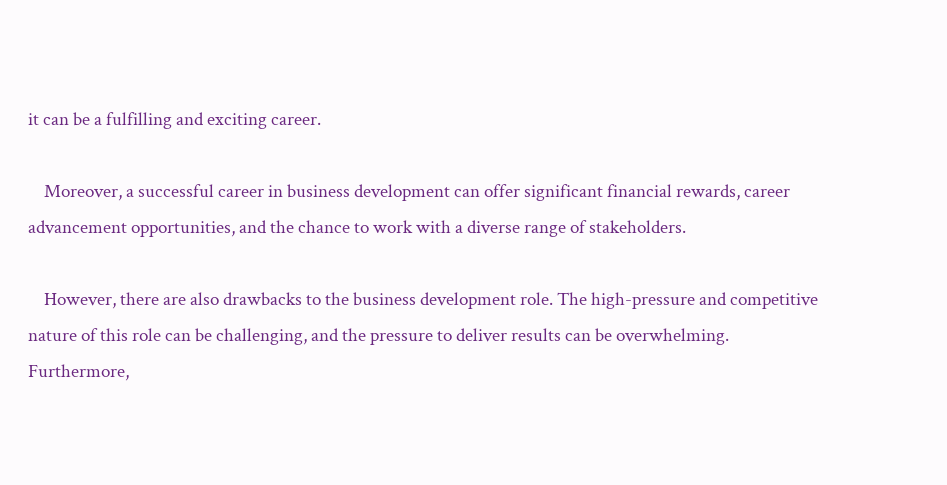it can be a fulfilling and exciting career.

    Moreover, a successful career in business development can offer significant financial rewards, career advancement opportunities, and the chance to work with a diverse range of stakeholders.

    However, there are also drawbacks to the business development role. The high-pressure and competitive nature of this role can be challenging, and the pressure to deliver results can be overwhelming. Furthermore,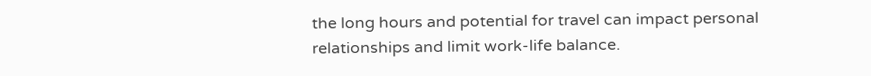the long hours and potential for travel can impact personal relationships and limit work-life balance.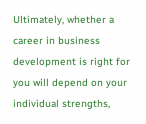Ultimately, whether a career in business development is right for you will depend on your individual strengths,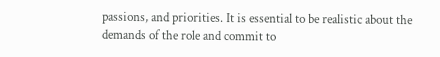passions, and priorities. It is essential to be realistic about the demands of the role and commit to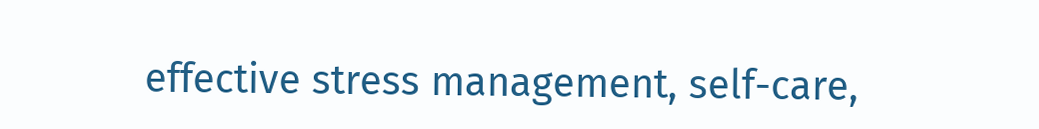effective stress management, self-care,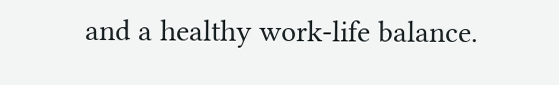and a healthy work-life balance.